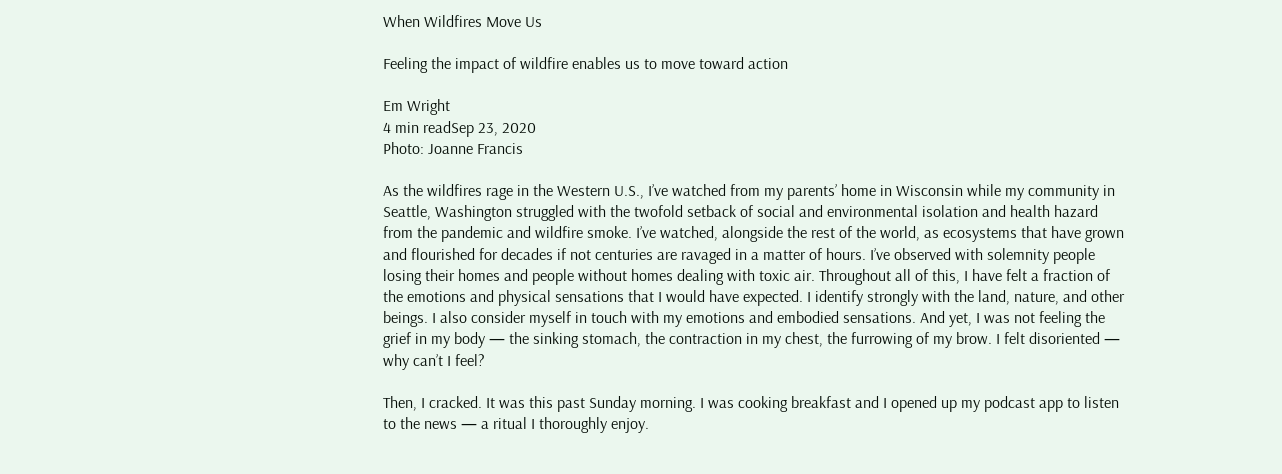When Wildfires Move Us

Feeling the impact of wildfire enables us to move toward action

Em Wright
4 min readSep 23, 2020
Photo: Joanne Francis

As the wildfires rage in the Western U.S., I’ve watched from my parents’ home in Wisconsin while my community in Seattle, Washington struggled with the twofold setback of social and environmental isolation and health hazard from the pandemic and wildfire smoke. I’ve watched, alongside the rest of the world, as ecosystems that have grown and flourished for decades if not centuries are ravaged in a matter of hours. I’ve observed with solemnity people losing their homes and people without homes dealing with toxic air. Throughout all of this, I have felt a fraction of the emotions and physical sensations that I would have expected. I identify strongly with the land, nature, and other beings. I also consider myself in touch with my emotions and embodied sensations. And yet, I was not feeling the grief in my body — the sinking stomach, the contraction in my chest, the furrowing of my brow. I felt disoriented — why can’t I feel?

Then, I cracked. It was this past Sunday morning. I was cooking breakfast and I opened up my podcast app to listen to the news — a ritual I thoroughly enjoy.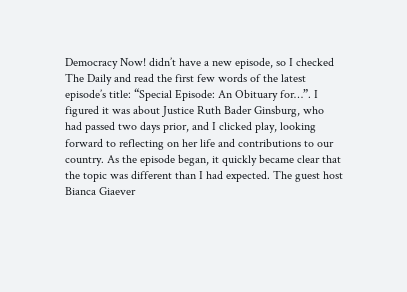Democracy Now! didn’t have a new episode, so I checked The Daily and read the first few words of the latest episode’s title: “Special Episode: An Obituary for…”. I figured it was about Justice Ruth Bader Ginsburg, who had passed two days prior, and I clicked play, looking forward to reflecting on her life and contributions to our country. As the episode began, it quickly became clear that the topic was different than I had expected. The guest host Bianca Giaever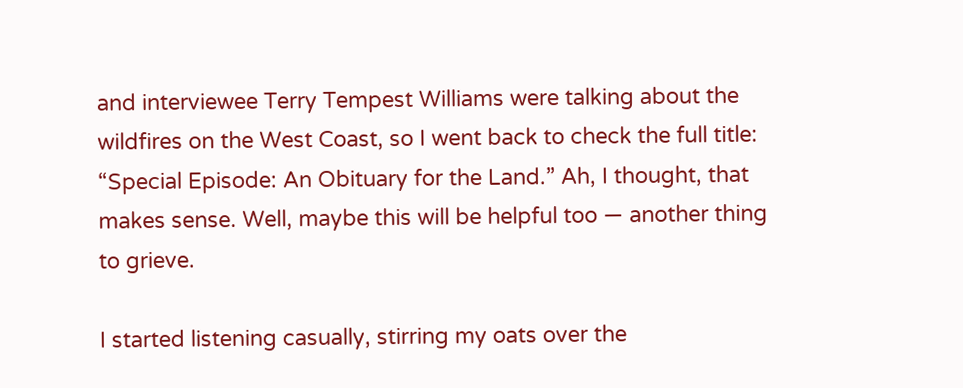and interviewee Terry Tempest Williams were talking about the wildfires on the West Coast, so I went back to check the full title: “Special Episode: An Obituary for the Land.” Ah, I thought, that makes sense. Well, maybe this will be helpful too — another thing to grieve.

I started listening casually, stirring my oats over the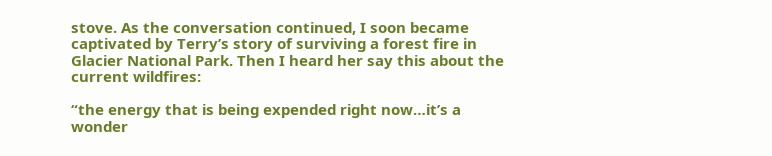stove. As the conversation continued, I soon became captivated by Terry’s story of surviving a forest fire in Glacier National Park. Then I heard her say this about the current wildfires:

“the energy that is being expended right now…it’s a wonder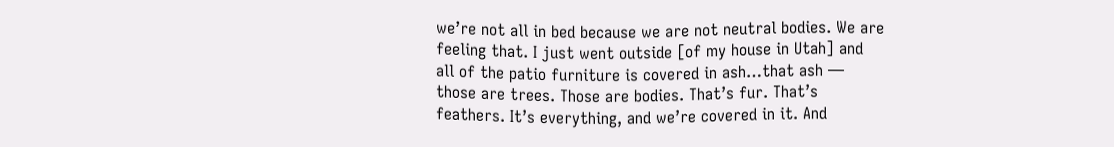we’re not all in bed because we are not neutral bodies. We are feeling that. I just went outside [of my house in Utah] and all of the patio furniture is covered in ash…that ash — those are trees. Those are bodies. That’s fur. That’s feathers. It’s everything, and we’re covered in it. And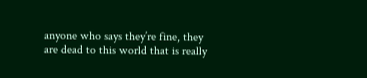anyone who says they’re fine, they are dead to this world that is really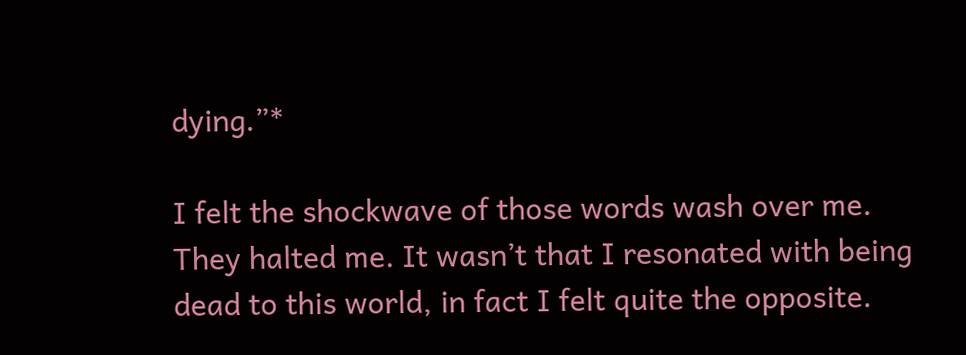dying.”*

I felt the shockwave of those words wash over me. They halted me. It wasn’t that I resonated with being dead to this world, in fact I felt quite the opposite.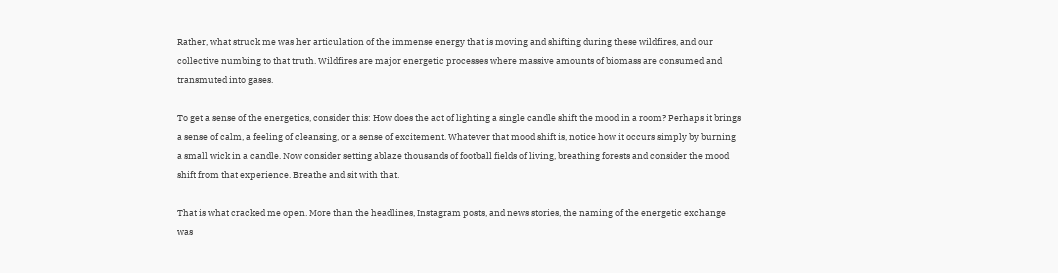Rather, what struck me was her articulation of the immense energy that is moving and shifting during these wildfires, and our collective numbing to that truth. Wildfires are major energetic processes where massive amounts of biomass are consumed and transmuted into gases.

To get a sense of the energetics, consider this: How does the act of lighting a single candle shift the mood in a room? Perhaps it brings a sense of calm, a feeling of cleansing, or a sense of excitement. Whatever that mood shift is, notice how it occurs simply by burning a small wick in a candle. Now consider setting ablaze thousands of football fields of living, breathing forests and consider the mood shift from that experience. Breathe and sit with that.

That is what cracked me open. More than the headlines, Instagram posts, and news stories, the naming of the energetic exchange was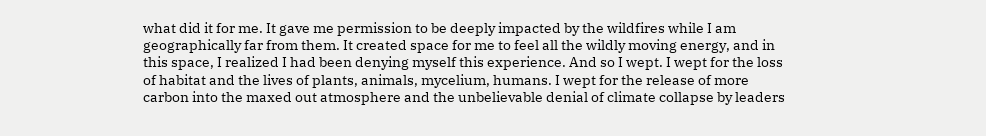what did it for me. It gave me permission to be deeply impacted by the wildfires while I am geographically far from them. It created space for me to feel all the wildly moving energy, and in this space, I realized I had been denying myself this experience. And so I wept. I wept for the loss of habitat and the lives of plants, animals, mycelium, humans. I wept for the release of more carbon into the maxed out atmosphere and the unbelievable denial of climate collapse by leaders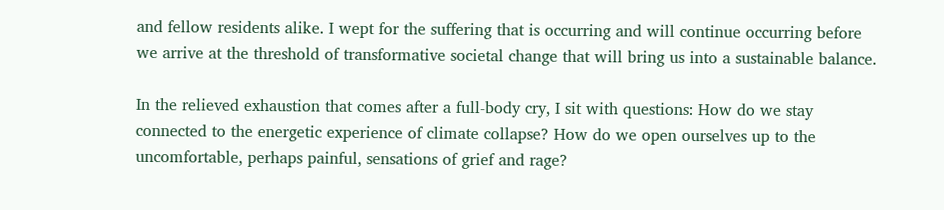and fellow residents alike. I wept for the suffering that is occurring and will continue occurring before we arrive at the threshold of transformative societal change that will bring us into a sustainable balance.

In the relieved exhaustion that comes after a full-body cry, I sit with questions: How do we stay connected to the energetic experience of climate collapse? How do we open ourselves up to the uncomfortable, perhaps painful, sensations of grief and rage?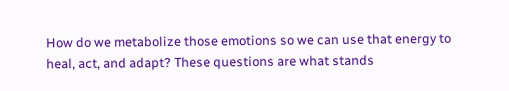How do we metabolize those emotions so we can use that energy to heal, act, and adapt? These questions are what stands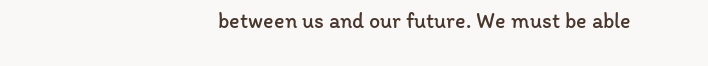between us and our future. We must be able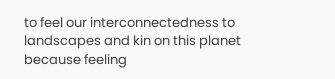to feel our interconnectedness to landscapes and kin on this planet because feeling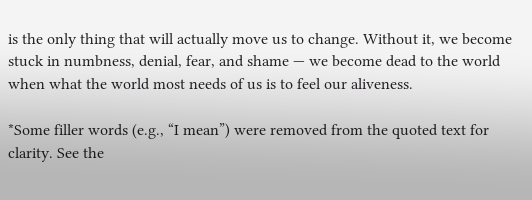is the only thing that will actually move us to change. Without it, we become stuck in numbness, denial, fear, and shame — we become dead to the world when what the world most needs of us is to feel our aliveness.

*Some filler words (e.g., “I mean”) were removed from the quoted text for clarity. See the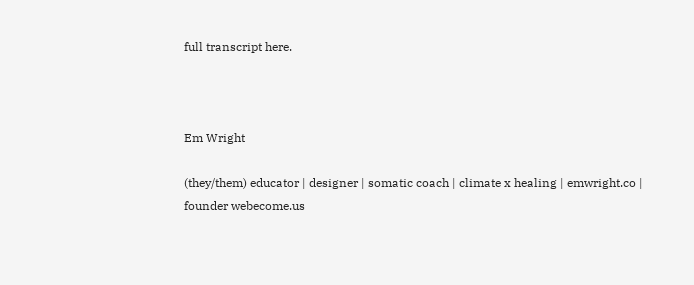full transcript here.



Em Wright

(they/them) educator | designer | somatic coach | climate x healing | emwright.co | founder webecome.us